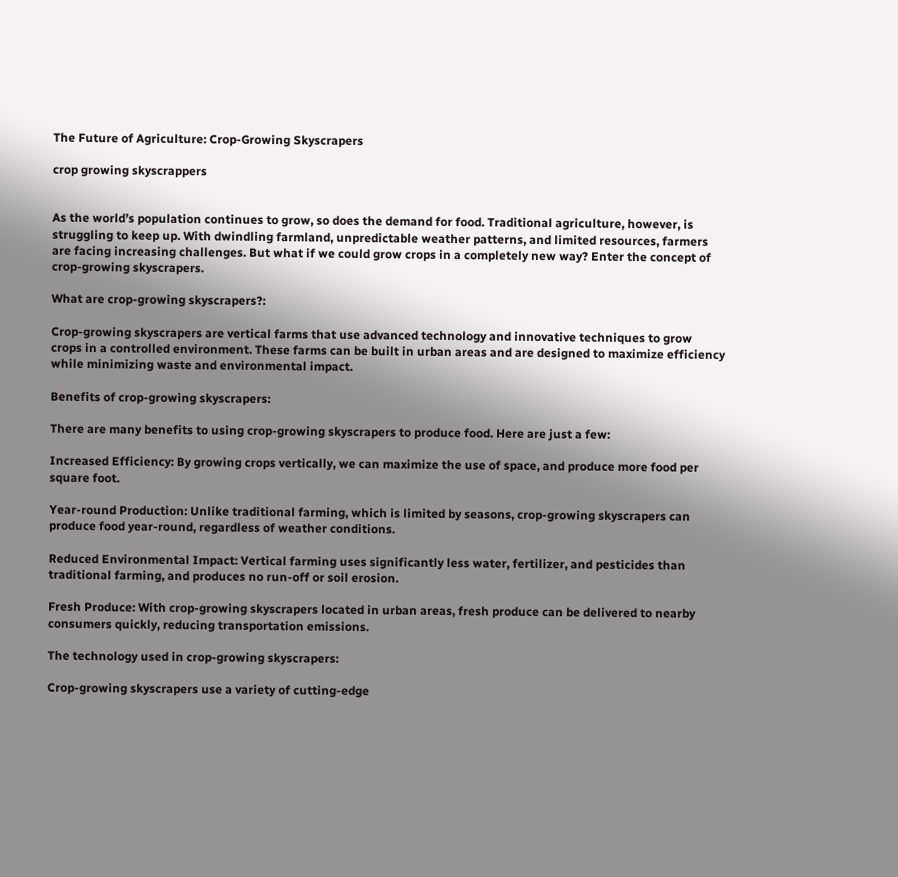The Future of Agriculture: Crop-Growing Skyscrapers

crop growing skyscrappers


As the world’s population continues to grow, so does the demand for food. Traditional agriculture, however, is struggling to keep up. With dwindling farmland, unpredictable weather patterns, and limited resources, farmers are facing increasing challenges. But what if we could grow crops in a completely new way? Enter the concept of crop-growing skyscrapers.

What are crop-growing skyscrapers?:

Crop-growing skyscrapers are vertical farms that use advanced technology and innovative techniques to grow crops in a controlled environment. These farms can be built in urban areas and are designed to maximize efficiency while minimizing waste and environmental impact.

Benefits of crop-growing skyscrapers:

There are many benefits to using crop-growing skyscrapers to produce food. Here are just a few:

Increased Efficiency: By growing crops vertically, we can maximize the use of space, and produce more food per square foot.

Year-round Production: Unlike traditional farming, which is limited by seasons, crop-growing skyscrapers can produce food year-round, regardless of weather conditions.

Reduced Environmental Impact: Vertical farming uses significantly less water, fertilizer, and pesticides than traditional farming, and produces no run-off or soil erosion.

Fresh Produce: With crop-growing skyscrapers located in urban areas, fresh produce can be delivered to nearby consumers quickly, reducing transportation emissions.

The technology used in crop-growing skyscrapers:

Crop-growing skyscrapers use a variety of cutting-edge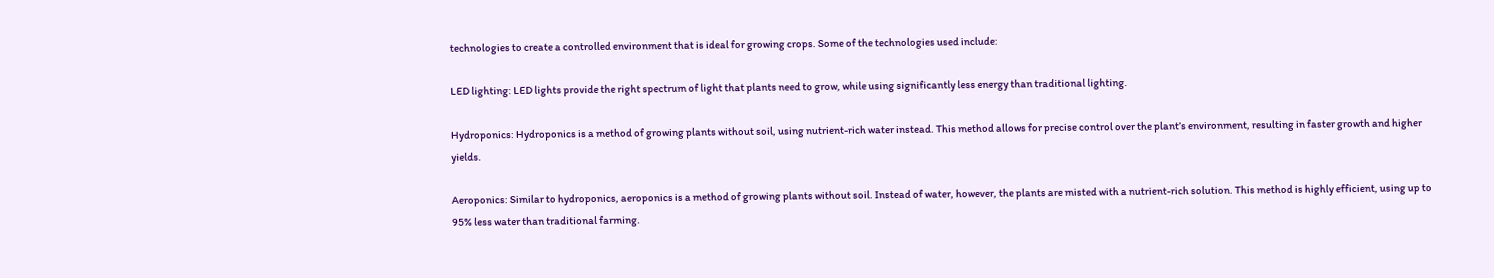technologies to create a controlled environment that is ideal for growing crops. Some of the technologies used include:

LED lighting: LED lights provide the right spectrum of light that plants need to grow, while using significantly less energy than traditional lighting.

Hydroponics: Hydroponics is a method of growing plants without soil, using nutrient-rich water instead. This method allows for precise control over the plant’s environment, resulting in faster growth and higher yields.

Aeroponics: Similar to hydroponics, aeroponics is a method of growing plants without soil. Instead of water, however, the plants are misted with a nutrient-rich solution. This method is highly efficient, using up to 95% less water than traditional farming.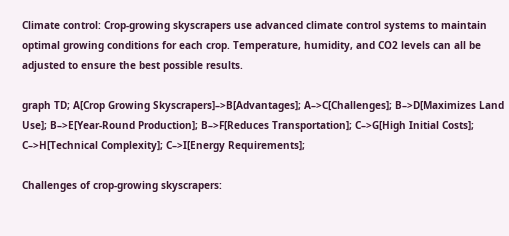Climate control: Crop-growing skyscrapers use advanced climate control systems to maintain optimal growing conditions for each crop. Temperature, humidity, and CO2 levels can all be adjusted to ensure the best possible results.

graph TD; A[Crop Growing Skyscrapers]–>B[Advantages]; A–>C[Challenges]; B–>D[Maximizes Land Use]; B–>E[Year-Round Production]; B–>F[Reduces Transportation]; C–>G[High Initial Costs]; C–>H[Technical Complexity]; C–>I[Energy Requirements];

Challenges of crop-growing skyscrapers: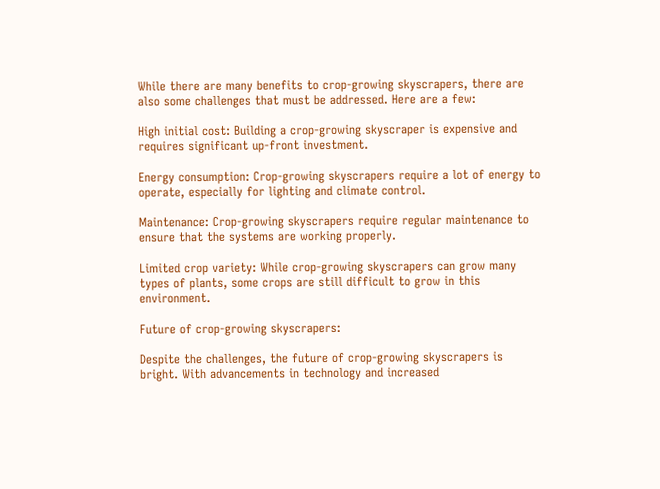While there are many benefits to crop-growing skyscrapers, there are also some challenges that must be addressed. Here are a few:

High initial cost: Building a crop-growing skyscraper is expensive and requires significant up-front investment.

Energy consumption: Crop-growing skyscrapers require a lot of energy to operate, especially for lighting and climate control.

Maintenance: Crop-growing skyscrapers require regular maintenance to ensure that the systems are working properly.

Limited crop variety: While crop-growing skyscrapers can grow many types of plants, some crops are still difficult to grow in this environment.

Future of crop-growing skyscrapers:

Despite the challenges, the future of crop-growing skyscrapers is bright. With advancements in technology and increased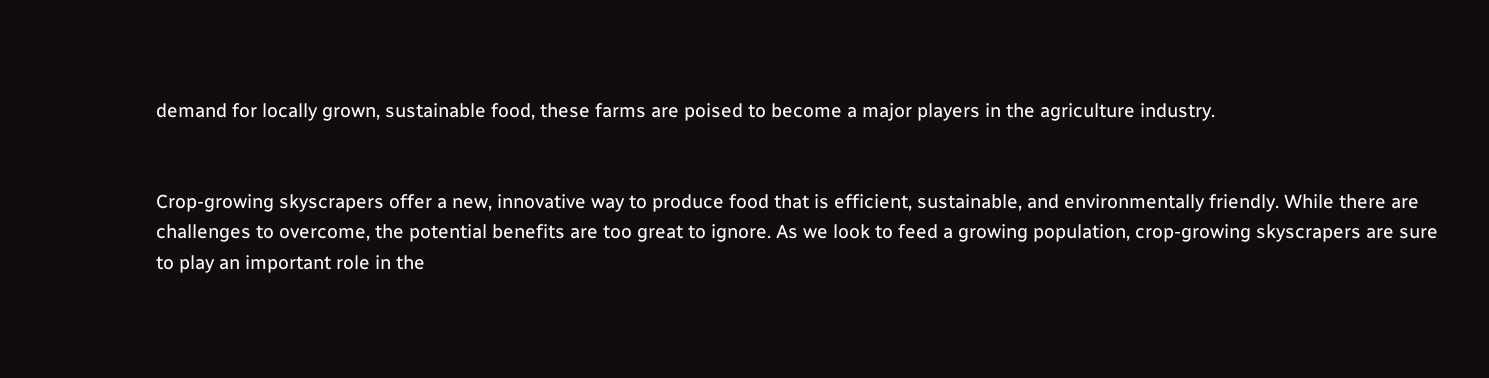demand for locally grown, sustainable food, these farms are poised to become a major players in the agriculture industry.


Crop-growing skyscrapers offer a new, innovative way to produce food that is efficient, sustainable, and environmentally friendly. While there are challenges to overcome, the potential benefits are too great to ignore. As we look to feed a growing population, crop-growing skyscrapers are sure to play an important role in the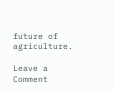future of agriculture.

Leave a Comment